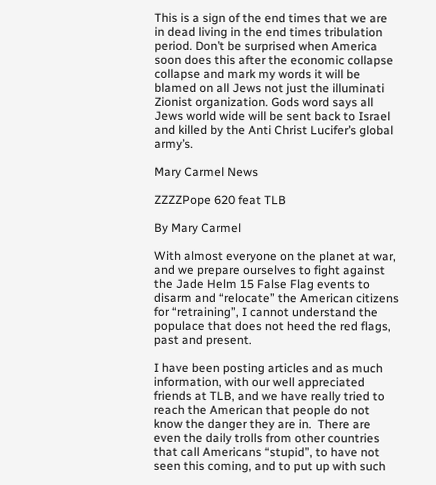This is a sign of the end times that we are in dead living in the end times tribulation period. Don’t be surprised when America soon does this after the economic collapse collapse and mark my words it will be blamed on all Jews not just the illuminati Zionist organization. Gods word says all Jews world wide will be sent back to Israel and killed by the Anti Christ Lucifer’s global army’s.

Mary Carmel News

ZZZZPope 620 feat TLB

By Mary Carmel

With almost everyone on the planet at war, and we prepare ourselves to fight against the Jade Helm 15 False Flag events to disarm and “relocate” the American citizens for “retraining”, I cannot understand the populace that does not heed the red flags, past and present.

I have been posting articles and as much information, with our well appreciated friends at TLB, and we have really tried to reach the American that people do not know the danger they are in.  There are even the daily trolls from other countries that call Americans “stupid”, to have not seen this coming, and to put up with such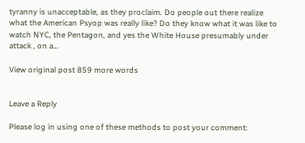tyranny is unacceptable, as they proclaim. Do people out there realize what the American Psyop was really like? Do they know what it was like to watch NYC, the Pentagon, and yes the White House presumably under attack , on a…

View original post 859 more words


Leave a Reply

Please log in using one of these methods to post your comment: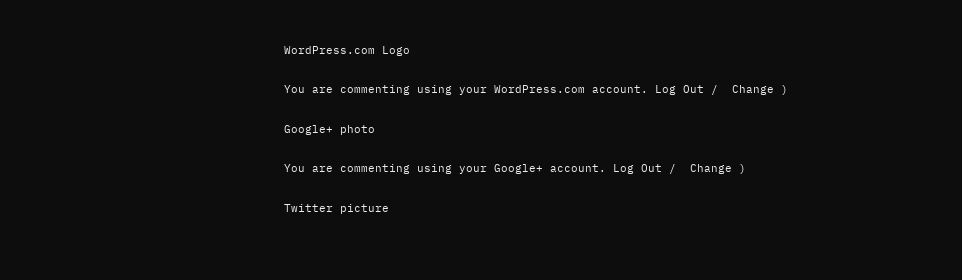WordPress.com Logo

You are commenting using your WordPress.com account. Log Out /  Change )

Google+ photo

You are commenting using your Google+ account. Log Out /  Change )

Twitter picture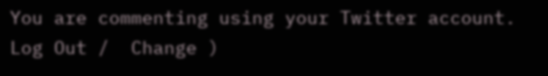You are commenting using your Twitter account. Log Out /  Change )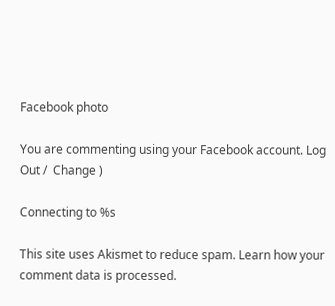Facebook photo

You are commenting using your Facebook account. Log Out /  Change )

Connecting to %s

This site uses Akismet to reduce spam. Learn how your comment data is processed.